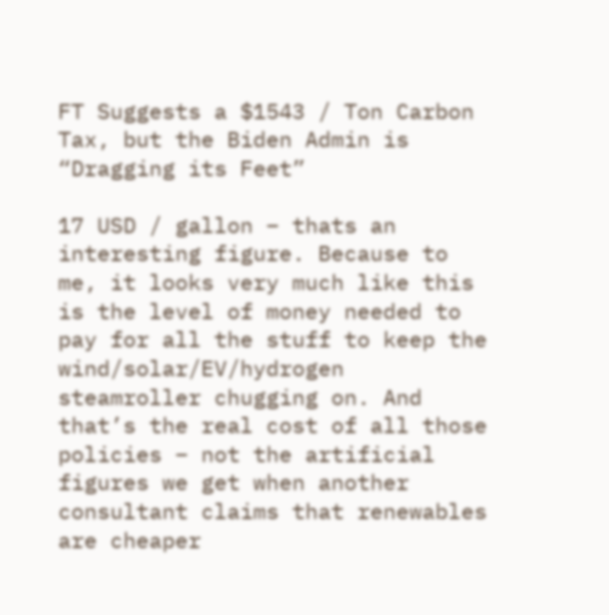FT Suggests a $1543 / Ton Carbon Tax, but the Biden Admin is “Dragging its Feet”

17 USD / gallon – thats an interesting figure. Because to me, it looks very much like this is the level of money needed to pay for all the stuff to keep the wind/solar/EV/hydrogen steamroller chugging on. And that’s the real cost of all those policies – not the artificial figures we get when another consultant claims that renewables are cheaper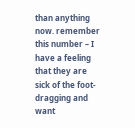than anything now. remember this number – I have a feeling that they are sick of the foot-dragging and want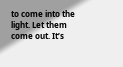to come into the light. Let them come out. It’s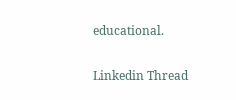educational.

Linkedin Thread